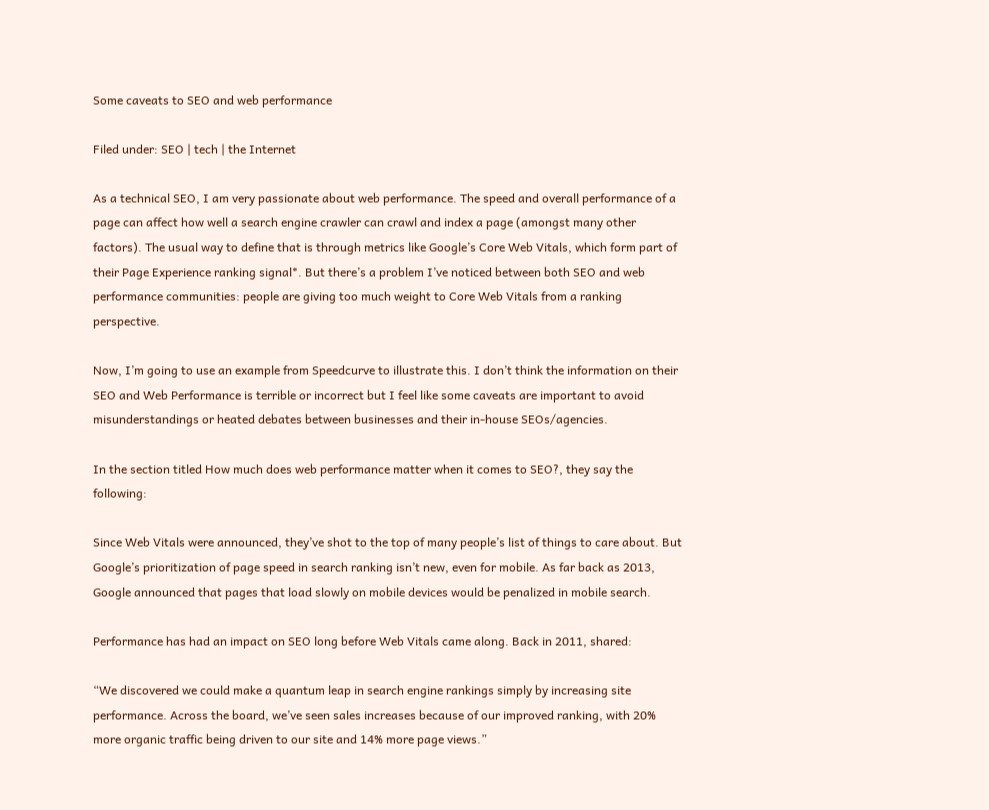Some caveats to SEO and web performance

Filed under: SEO | tech | the Internet

As a technical SEO, I am very passionate about web performance. The speed and overall performance of a page can affect how well a search engine crawler can crawl and index a page (amongst many other factors). The usual way to define that is through metrics like Google’s Core Web Vitals, which form part of their Page Experience ranking signal*. But there’s a problem I’ve noticed between both SEO and web performance communities: people are giving too much weight to Core Web Vitals from a ranking perspective.

Now, I’m going to use an example from Speedcurve to illustrate this. I don’t think the information on their SEO and Web Performance is terrible or incorrect but I feel like some caveats are important to avoid misunderstandings or heated debates between businesses and their in-house SEOs/agencies.

In the section titled How much does web performance matter when it comes to SEO?, they say the following:

Since Web Vitals were announced, they’ve shot to the top of many people’s list of things to care about. But Google’s prioritization of page speed in search ranking isn’t new, even for mobile. As far back as 2013, Google announced that pages that load slowly on mobile devices would be penalized in mobile search.

Performance has had an impact on SEO long before Web Vitals came along. Back in 2011, shared:

“We discovered we could make a quantum leap in search engine rankings simply by increasing site performance. Across the board, we’ve seen sales increases because of our improved ranking, with 20% more organic traffic being driven to our site and 14% more page views.”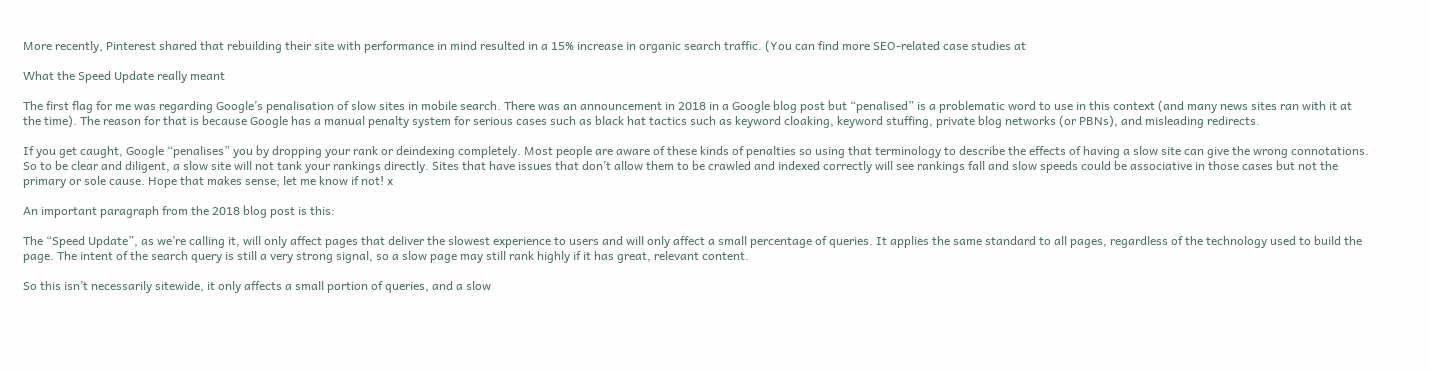More recently, Pinterest shared that rebuilding their site with performance in mind resulted in a 15% increase in organic search traffic. (You can find more SEO-related case studies at

What the Speed Update really meant

The first flag for me was regarding Google’s penalisation of slow sites in mobile search. There was an announcement in 2018 in a Google blog post but “penalised” is a problematic word to use in this context (and many news sites ran with it at the time). The reason for that is because Google has a manual penalty system for serious cases such as black hat tactics such as keyword cloaking, keyword stuffing, private blog networks (or PBNs), and misleading redirects.

If you get caught, Google “penalises” you by dropping your rank or deindexing completely. Most people are aware of these kinds of penalties so using that terminology to describe the effects of having a slow site can give the wrong connotations. So to be clear and diligent, a slow site will not tank your rankings directly. Sites that have issues that don’t allow them to be crawled and indexed correctly will see rankings fall and slow speeds could be associative in those cases but not the primary or sole cause. Hope that makes sense; let me know if not! x

An important paragraph from the 2018 blog post is this:

The “Speed Update”, as we’re calling it, will only affect pages that deliver the slowest experience to users and will only affect a small percentage of queries. It applies the same standard to all pages, regardless of the technology used to build the page. The intent of the search query is still a very strong signal, so a slow page may still rank highly if it has great, relevant content.

So this isn’t necessarily sitewide, it only affects a small portion of queries, and a slow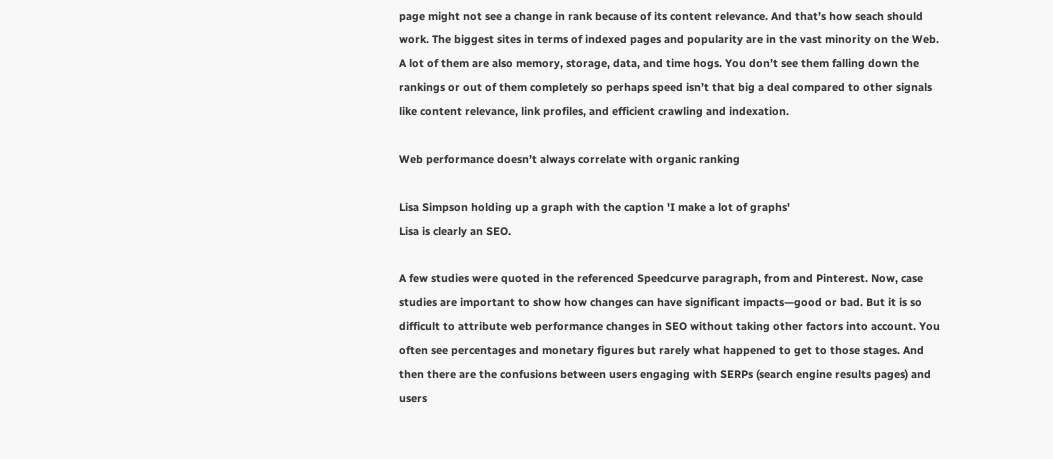page might not see a change in rank because of its content relevance. And that’s how seach should work. The biggest sites in terms of indexed pages and popularity are in the vast minority on the Web. A lot of them are also memory, storage, data, and time hogs. You don’t see them falling down the rankings or out of them completely so perhaps speed isn’t that big a deal compared to other signals like content relevance, link profiles, and efficient crawling and indexation.

Web performance doesn’t always correlate with organic ranking

Lisa Simpson holding up a graph with the caption 'I make a lot of graphs'
Lisa is clearly an SEO.

A few studies were quoted in the referenced Speedcurve paragraph, from and Pinterest. Now, case studies are important to show how changes can have significant impacts—good or bad. But it is so difficult to attribute web performance changes in SEO without taking other factors into account. You often see percentages and monetary figures but rarely what happened to get to those stages. And then there are the confusions between users engaging with SERPs (search engine results pages) and users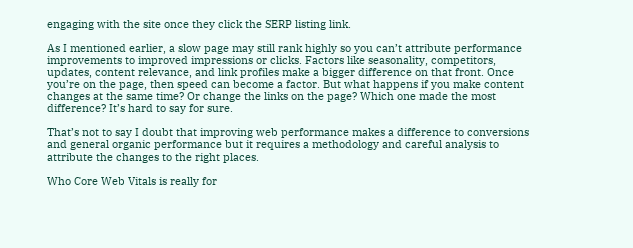engaging with the site once they click the SERP listing link.

As I mentioned earlier, a slow page may still rank highly so you can’t attribute performance improvements to improved impressions or clicks. Factors like seasonality, competitors, updates, content relevance, and link profiles make a bigger difference on that front. Once you’re on the page, then speed can become a factor. But what happens if you make content changes at the same time? Or change the links on the page? Which one made the most difference? It’s hard to say for sure.

That’s not to say I doubt that improving web performance makes a difference to conversions and general organic performance but it requires a methodology and careful analysis to attribute the changes to the right places.

Who Core Web Vitals is really for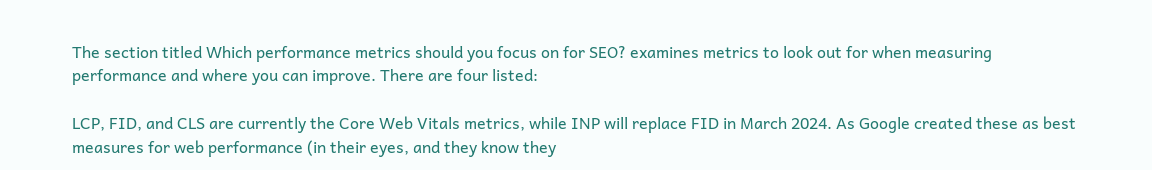The section titled Which performance metrics should you focus on for SEO? examines metrics to look out for when measuring performance and where you can improve. There are four listed:

LCP, FID, and CLS are currently the Core Web Vitals metrics, while INP will replace FID in March 2024. As Google created these as best measures for web performance (in their eyes, and they know they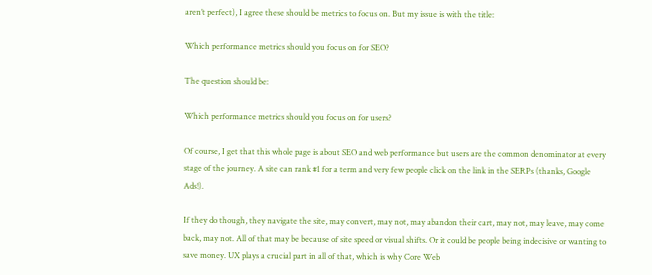aren’t perfect), I agree these should be metrics to focus on. But my issue is with the title:

Which performance metrics should you focus on for SEO?

The question should be:

Which performance metrics should you focus on for users?

Of course, I get that this whole page is about SEO and web performance but users are the common denominator at every stage of the journey. A site can rank #1 for a term and very few people click on the link in the SERPs (thanks, Google Ads!).

If they do though, they navigate the site, may convert, may not, may abandon their cart, may not, may leave, may come back, may not. All of that may be because of site speed or visual shifts. Or it could be people being indecisive or wanting to save money. UX plays a crucial part in all of that, which is why Core Web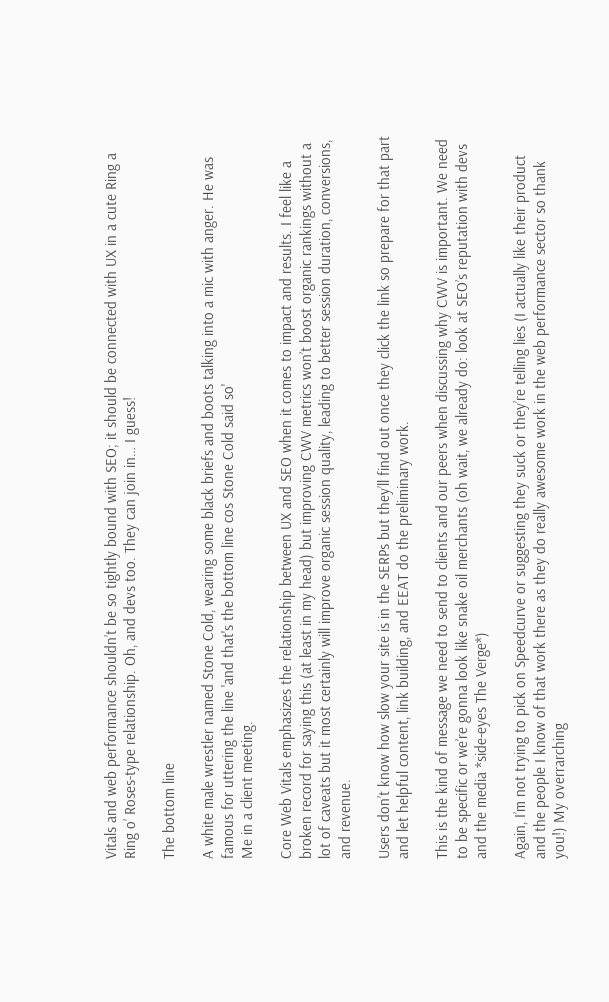Vitals and web performance shouldn’t be so tightly bound with SEO; it should be connected with UX in a cute Ring a Ring o’ Roses-type relationship. Oh, and devs too. They can join in… I guess!

The bottom line

A white male wrestler named Stone Cold, wearing some black briefs and boots talking into a mic with anger. He was famous for uttering the line 'and that's the bottom line cos Stone Cold said so'
Me in a client meeting.

Core Web Vitals emphasizes the relationship between UX and SEO when it comes to impact and results. I feel like a broken record for saying this (at least in my head) but improving CWV metrics won’t boost organic rankings without a lot of caveats but it most certainly will improve organic session quality, leading to better session duration, conversions, and revenue.

Users don’t know how slow your site is in the SERPs but they’ll find out once they click the link so prepare for that part and let helpful content, link building, and EEAT do the preliminary work.

This is the kind of message we need to send to clients and our peers when discussing why CWV is important. We need to be specific or we’re gonna look like snake oil merchants (oh wait, we already do: look at SEO’s reputation with devs and the media *side-eyes The Verge*)

Again, I’m not trying to pick on Speedcurve or suggesting they suck or they’re telling lies (I actually like their product and the people I know of that work there as they do really awesome work in the web performance sector so thank you!) My overrarching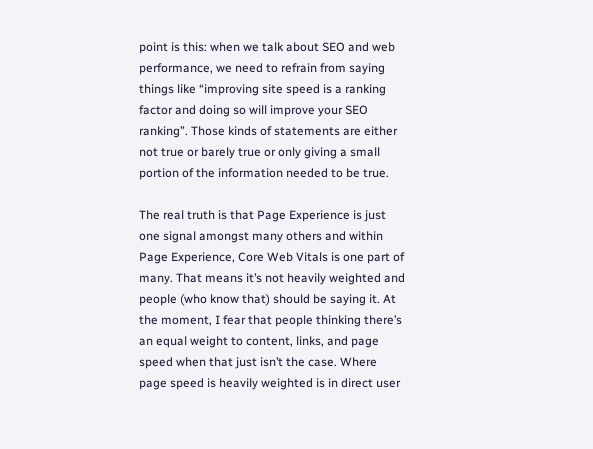point is this: when we talk about SEO and web performance, we need to refrain from saying things like “improving site speed is a ranking factor and doing so will improve your SEO ranking”. Those kinds of statements are either not true or barely true or only giving a small portion of the information needed to be true.

The real truth is that Page Experience is just one signal amongst many others and within Page Experience, Core Web Vitals is one part of many. That means it’s not heavily weighted and people (who know that) should be saying it. At the moment, I fear that people thinking there’s an equal weight to content, links, and page speed when that just isn’t the case. Where page speed is heavily weighted is in direct user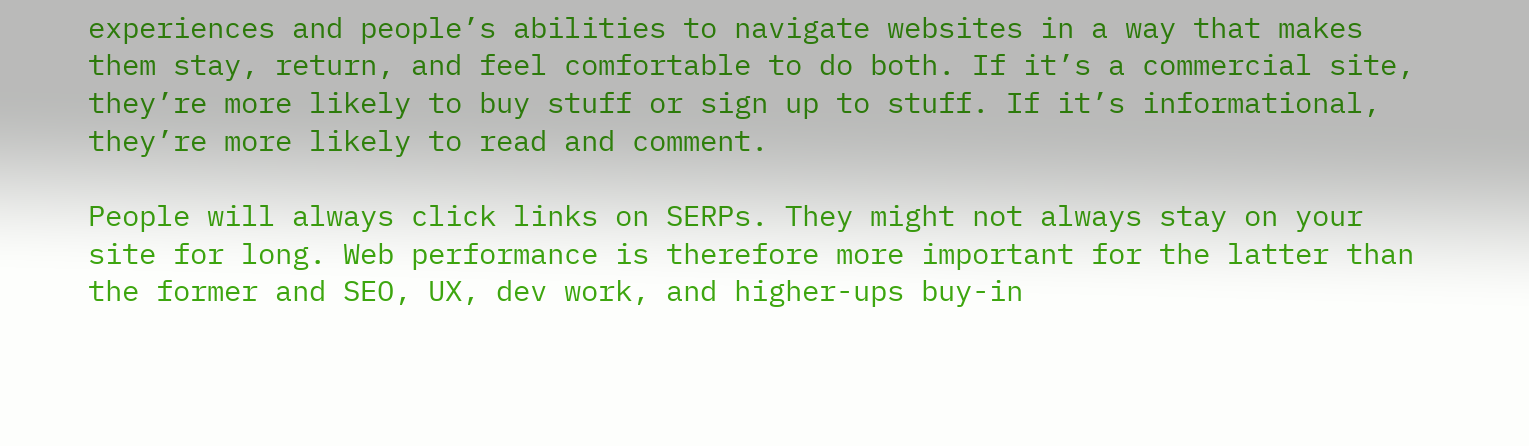experiences and people’s abilities to navigate websites in a way that makes them stay, return, and feel comfortable to do both. If it’s a commercial site, they’re more likely to buy stuff or sign up to stuff. If it’s informational, they’re more likely to read and comment.

People will always click links on SERPs. They might not always stay on your site for long. Web performance is therefore more important for the latter than the former and SEO, UX, dev work, and higher-ups buy-in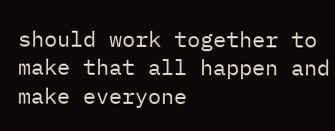should work together to make that all happen and make everyone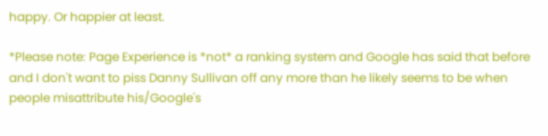happy. Or happier at least.

*Please note: Page Experience is *not* a ranking system and Google has said that before and I don't want to piss Danny Sullivan off any more than he likely seems to be when people misattribute his/Google's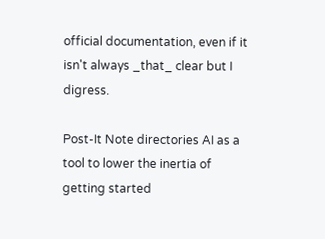official documentation, even if it isn't always _that_ clear but I digress.

Post-It Note directories AI as a tool to lower the inertia of getting started